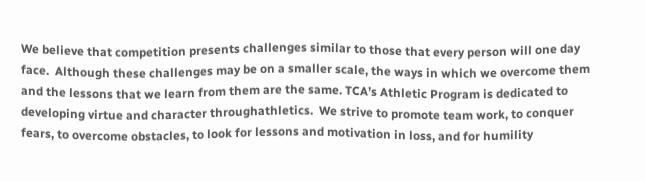We believe that competition presents challenges similar to those that every person will one day face.  Although these challenges may be on a smaller scale, the ways in which we overcome them and the lessons that we learn from them are the same. TCA’s Athletic Program is dedicated to developing virtue and character throughathletics.  We strive to promote team work, to conquer fears, to overcome obstacles, to look for lessons and motivation in loss, and for humility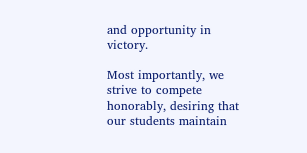and opportunity in victory.

Most importantly, we strive to compete honorably, desiring that our students maintain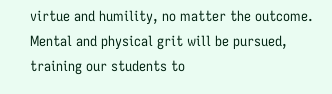virtue and humility, no matter the outcome.  Mental and physical grit will be pursued, training our students to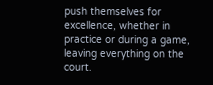push themselves for excellence, whether in practice or during a game, leaving everything on the court.